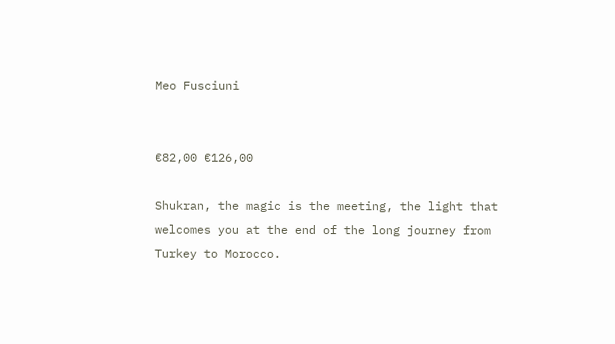Meo Fusciuni


€82,00 €126,00

Shukran, the magic is the meeting, the light that welcomes you at the end of the long journey from Turkey to Morocco.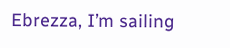Ebrezza, I’m sailing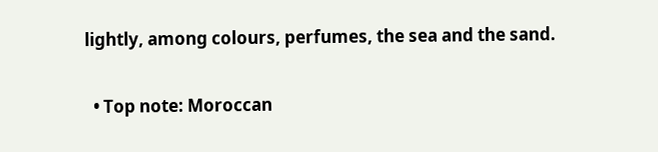lightly, among colours, perfumes, the sea and the sand.

  • Top note: Moroccan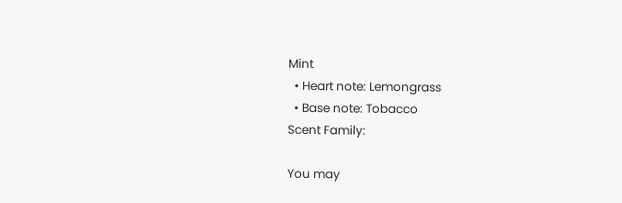Mint
  • Heart note: Lemongrass
  • Base note: Tobacco
Scent Family:

You may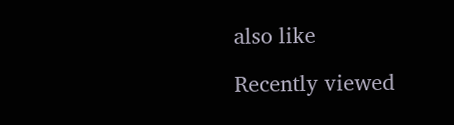also like

Recently viewed